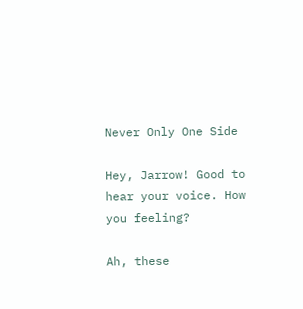Never Only One Side

Hey, Jarrow! Good to hear your voice. How you feeling?

Ah, these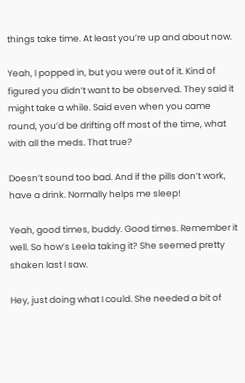things take time. At least you’re up and about now.

Yeah, I popped in, but you were out of it. Kind of figured you didn’t want to be observed. They said it might take a while. Said even when you came round, you’d be drifting off most of the time, what with all the meds. That true?

Doesn’t sound too bad. And if the pills don’t work, have a drink. Normally helps me sleep!

Yeah, good times, buddy. Good times. Remember it well. So how’s Leela taking it? She seemed pretty shaken last I saw.

Hey, just doing what I could. She needed a bit of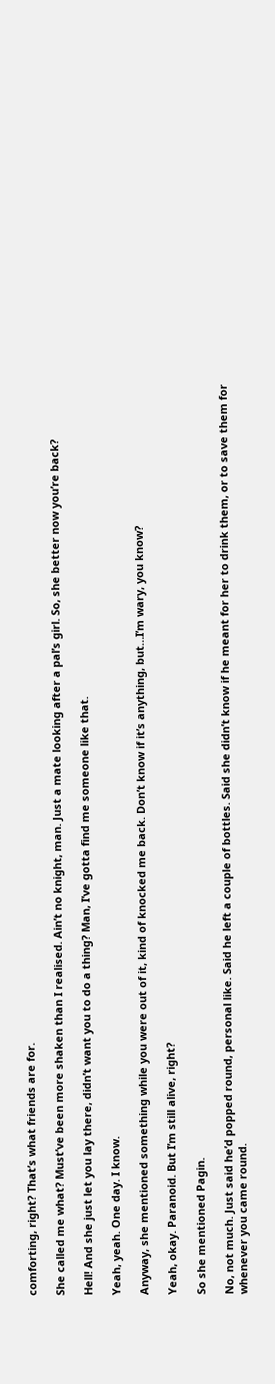comforting, right? That’s what friends are for.

She called me what? Must’ve been more shaken than I realised. Ain’t no knight, man. Just a mate looking after a pal’s girl. So, she better now you’re back?

Hell! And she just let you lay there, didn’t want you to do a thing? Man, I’ve gotta find me someone like that.

Yeah, yeah. One day. I know.

Anyway, she mentioned something while you were out of it, kind of knocked me back. Don’t know if it’s anything, but…I’m wary, you know?

Yeah, okay. Paranoid. But I’m still alive, right?

So she mentioned Pagin.

No, not much. Just said he’d popped round, personal like. Said he left a couple of bottles. Said she didn’t know if he meant for her to drink them, or to save them for whenever you came round.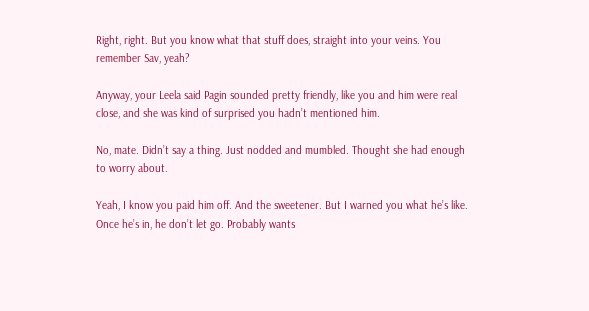Right, right. But you know what that stuff does, straight into your veins. You remember Sav, yeah?

Anyway, your Leela said Pagin sounded pretty friendly, like you and him were real close, and she was kind of surprised you hadn’t mentioned him.

No, mate. Didn’t say a thing. Just nodded and mumbled. Thought she had enough to worry about.

Yeah, I know you paid him off. And the sweetener. But I warned you what he’s like. Once he’s in, he don’t let go. Probably wants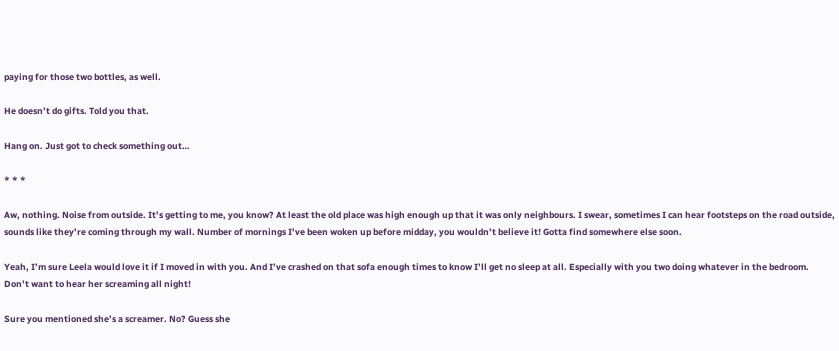paying for those two bottles, as well.

He doesn’t do gifts. Told you that.

Hang on. Just got to check something out…

* * *

Aw, nothing. Noise from outside. It’s getting to me, you know? At least the old place was high enough up that it was only neighbours. I swear, sometimes I can hear footsteps on the road outside, sounds like they’re coming through my wall. Number of mornings I’ve been woken up before midday, you wouldn’t believe it! Gotta find somewhere else soon.

Yeah, I’m sure Leela would love it if I moved in with you. And I’ve crashed on that sofa enough times to know I’ll get no sleep at all. Especially with you two doing whatever in the bedroom. Don’t want to hear her screaming all night!

Sure you mentioned she’s a screamer. No? Guess she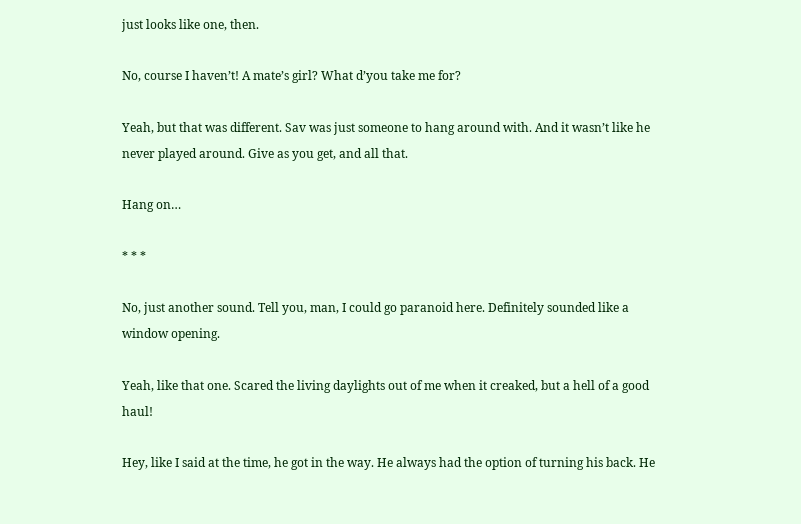just looks like one, then.

No, course I haven’t! A mate’s girl? What d’you take me for?

Yeah, but that was different. Sav was just someone to hang around with. And it wasn’t like he never played around. Give as you get, and all that.

Hang on…

* * *

No, just another sound. Tell you, man, I could go paranoid here. Definitely sounded like a window opening.

Yeah, like that one. Scared the living daylights out of me when it creaked, but a hell of a good haul!

Hey, like I said at the time, he got in the way. He always had the option of turning his back. He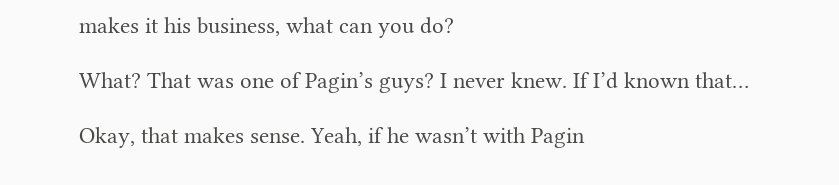makes it his business, what can you do?

What? That was one of Pagin’s guys? I never knew. If I’d known that…

Okay, that makes sense. Yeah, if he wasn’t with Pagin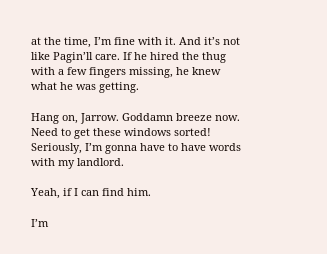at the time, I’m fine with it. And it’s not like Pagin’ll care. If he hired the thug with a few fingers missing, he knew what he was getting.

Hang on, Jarrow. Goddamn breeze now. Need to get these windows sorted! Seriously, I’m gonna have to have words with my landlord.

Yeah, if I can find him.

I’m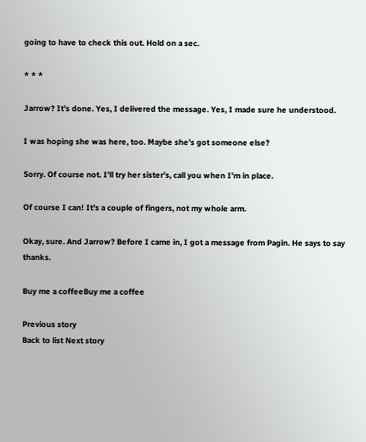going to have to check this out. Hold on a sec.

* * *

Jarrow? It’s done. Yes, I delivered the message. Yes, I made sure he understood.

I was hoping she was here, too. Maybe she’s got someone else?

Sorry. Of course not. I’ll try her sister’s, call you when I’m in place.

Of course I can! It’s a couple of fingers, not my whole arm.

Okay, sure. And Jarrow? Before I came in, I got a message from Pagin. He says to say thanks.

Buy me a coffeeBuy me a coffee

Previous story
Back to list Next story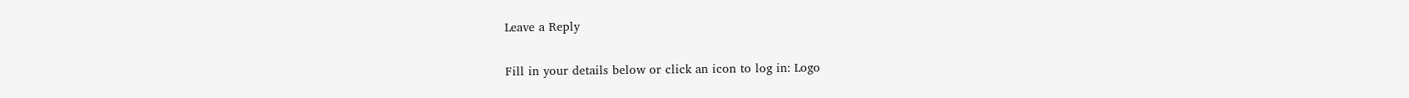Leave a Reply

Fill in your details below or click an icon to log in: Logo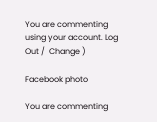You are commenting using your account. Log Out /  Change )

Facebook photo

You are commenting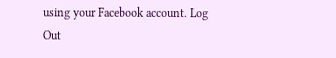using your Facebook account. Log Out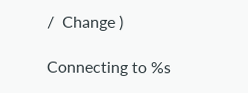/  Change )

Connecting to %s